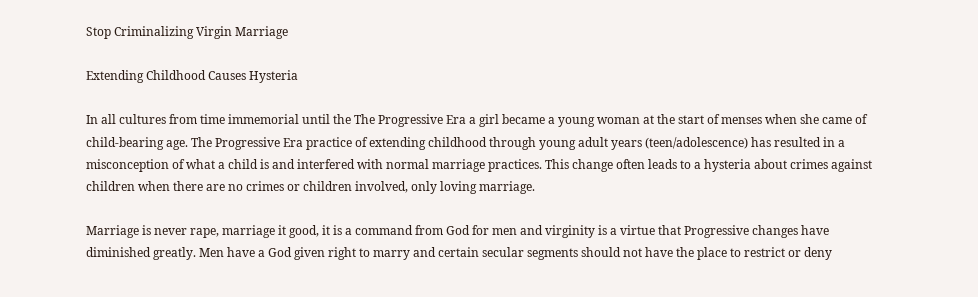Stop Criminalizing Virgin Marriage

Extending Childhood Causes Hysteria

In all cultures from time immemorial until the The Progressive Era a girl became a young woman at the start of menses when she came of child-bearing age. The Progressive Era practice of extending childhood through young adult years (teen/adolescence) has resulted in a misconception of what a child is and interfered with normal marriage practices. This change often leads to a hysteria about crimes against children when there are no crimes or children involved, only loving marriage.

Marriage is never rape, marriage it good, it is a command from God for men and virginity is a virtue that Progressive changes have diminished greatly. Men have a God given right to marry and certain secular segments should not have the place to restrict or deny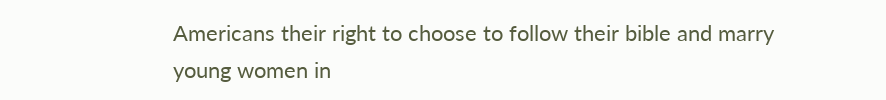Americans their right to choose to follow their bible and marry young women in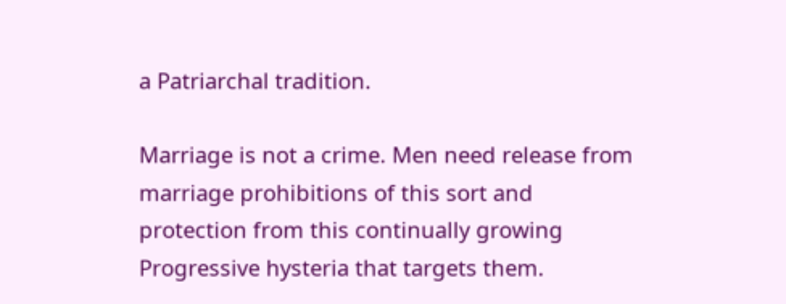a Patriarchal tradition.

Marriage is not a crime. Men need release from marriage prohibitions of this sort and protection from this continually growing Progressive hysteria that targets them.